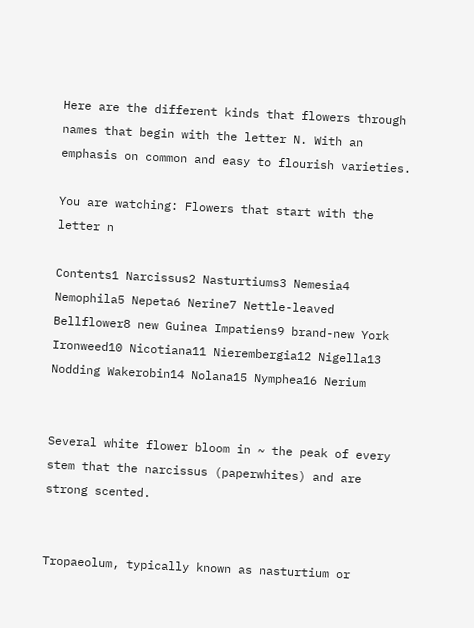Here are the different kinds that flowers through names that begin with the letter N. With an emphasis on common and easy to flourish varieties.

You are watching: Flowers that start with the letter n

Contents1 Narcissus2 Nasturtiums3 Nemesia4 Nemophila5 Nepeta6 Nerine7 Nettle-leaved Bellflower8 new Guinea Impatiens9 brand-new York Ironweed10 Nicotiana11 Nierembergia12 Nigella13 Nodding Wakerobin14 Nolana15 Nymphea16 Nerium


Several white flower bloom in ~ the peak of every stem that the narcissus (paperwhites) and are strong scented.


Tropaeolum, typically known as nasturtium or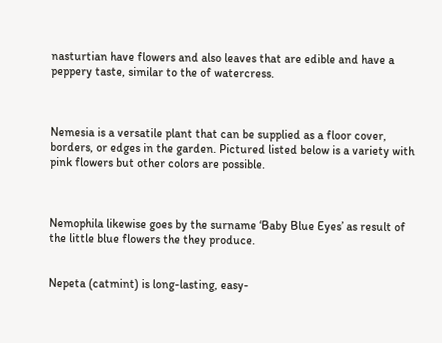nasturtian have flowers and also leaves that are edible and have a peppery taste, similar to the of watercress.



Nemesia is a versatile plant that can be supplied as a floor cover, borders, or edges in the garden. Pictured listed below is a variety with pink flowers but other colors are possible.



Nemophila likewise goes by the surname ‘Baby Blue Eyes’ as result of the little blue flowers the they produce.


Nepeta (catmint) is long-lasting, easy-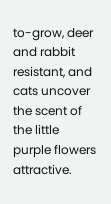to-grow, deer and rabbit resistant, and cats uncover the scent of the little purple flowers attractive.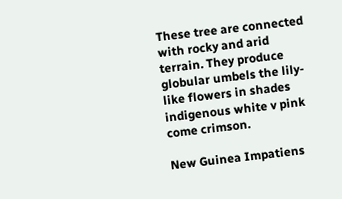These tree are connected with rocky and arid terrain. They produce globular umbels the lily-like flowers in shades indigenous white v pink come crimson.

New Guinea Impatiens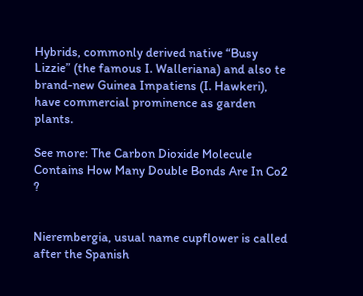Hybrids, commonly derived native “Busy Lizzie” (the famous I. Walleriana) and also te brand-new Guinea Impatiens (I. Hawkeri), have commercial prominence as garden plants.

See more: The Carbon Dioxide Molecule Contains How Many Double Bonds Are In Co2 ?


Nierembergia, usual name cupflower is called after the Spanish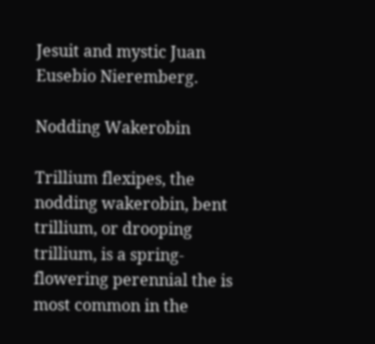Jesuit and mystic Juan Eusebio Nieremberg.

Nodding Wakerobin

Trillium flexipes, the nodding wakerobin, bent trillium, or drooping trillium, is a spring-flowering perennial the is most common in the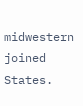midwestern joined States.